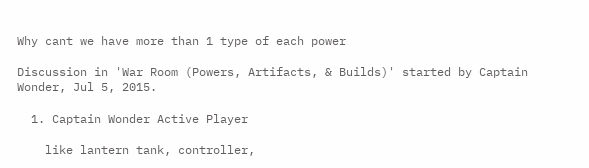Why cant we have more than 1 type of each power

Discussion in 'War Room (Powers, Artifacts, & Builds)' started by Captain Wonder, Jul 5, 2015.

  1. Captain Wonder Active Player

    like lantern tank, controller,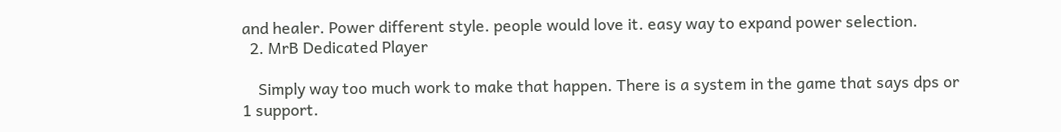and healer. Power different style. people would love it. easy way to expand power selection.
  2. MrB Dedicated Player

    Simply way too much work to make that happen. There is a system in the game that says dps or 1 support.